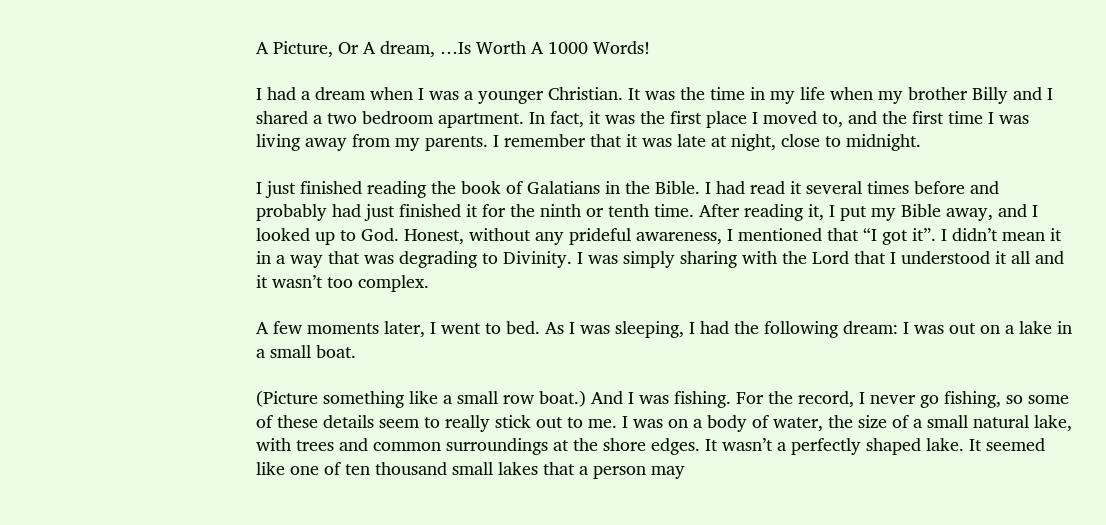A Picture, Or A dream, …Is Worth A 1000 Words!

I had a dream when I was a younger Christian. It was the time in my life when my brother Billy and I shared a two bedroom apartment. In fact, it was the first place I moved to, and the first time I was living away from my parents. I remember that it was late at night, close to midnight.

I just finished reading the book of Galatians in the Bible. I had read it several times before and probably had just finished it for the ninth or tenth time. After reading it, I put my Bible away, and I looked up to God. Honest, without any prideful awareness, I mentioned that “I got it”. I didn’t mean it in a way that was degrading to Divinity. I was simply sharing with the Lord that I understood it all and it wasn’t too complex.

A few moments later, I went to bed. As I was sleeping, I had the following dream: I was out on a lake in a small boat.

(Picture something like a small row boat.) And I was fishing. For the record, I never go fishing, so some of these details seem to really stick out to me. I was on a body of water, the size of a small natural lake, with trees and common surroundings at the shore edges. It wasn’t a perfectly shaped lake. It seemed like one of ten thousand small lakes that a person may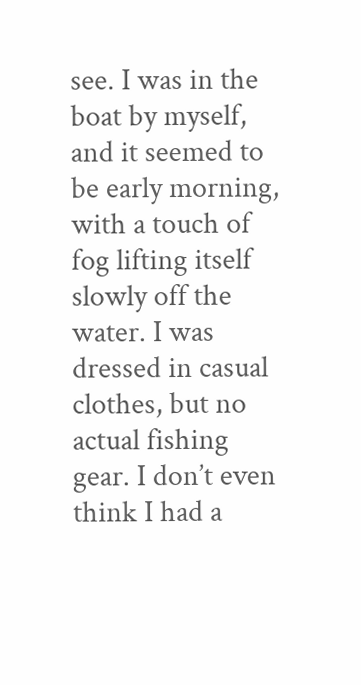see. I was in the boat by myself, and it seemed to be early morning, with a touch of fog lifting itself slowly off the water. I was dressed in casual clothes, but no actual fishing gear. I don’t even think I had a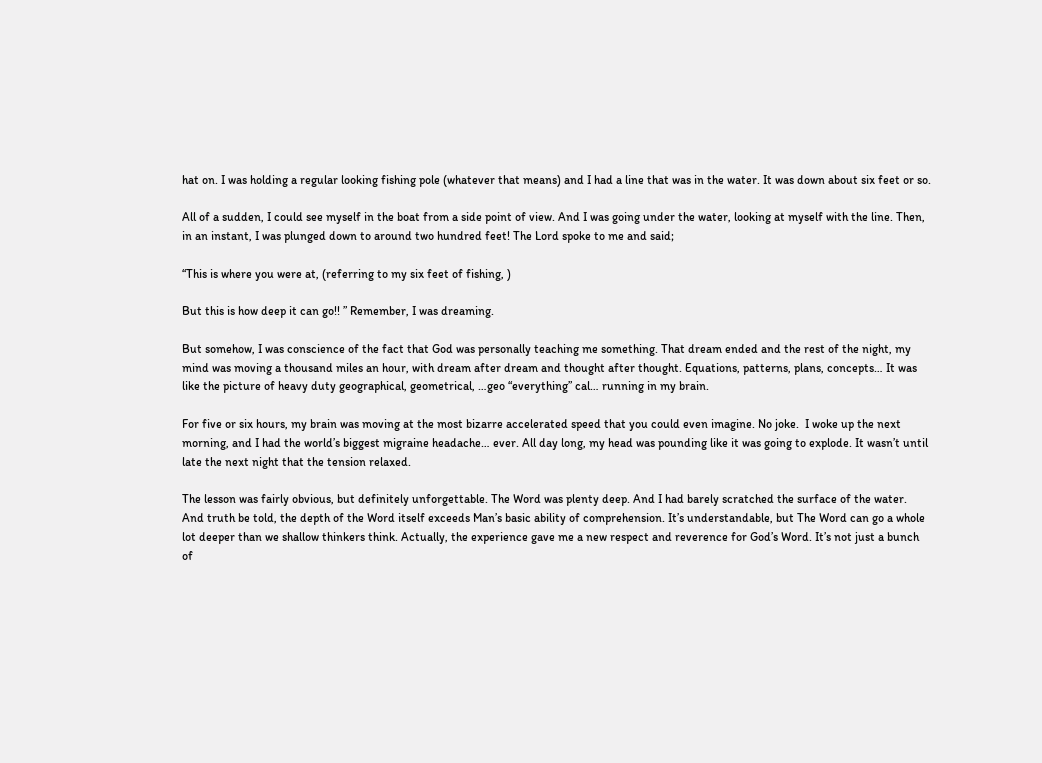hat on. I was holding a regular looking fishing pole (whatever that means) and I had a line that was in the water. It was down about six feet or so.

All of a sudden, I could see myself in the boat from a side point of view. And I was going under the water, looking at myself with the line. Then, in an instant, I was plunged down to around two hundred feet! The Lord spoke to me and said;

“This is where you were at, (referring to my six feet of fishing, )

But this is how deep it can go!! ” Remember, I was dreaming.

But somehow, I was conscience of the fact that God was personally teaching me something. That dream ended and the rest of the night, my mind was moving a thousand miles an hour, with dream after dream and thought after thought. Equations, patterns, plans, concepts… It was like the picture of heavy duty geographical, geometrical, …geo “everything” cal… running in my brain.

For five or six hours, my brain was moving at the most bizarre accelerated speed that you could even imagine. No joke.  I woke up the next morning, and I had the world’s biggest migraine headache… ever. All day long, my head was pounding like it was going to explode. It wasn’t until late the next night that the tension relaxed.

The lesson was fairly obvious, but definitely unforgettable. The Word was plenty deep. And I had barely scratched the surface of the water. And truth be told, the depth of the Word itself exceeds Man’s basic ability of comprehension. It’s understandable, but The Word can go a whole lot deeper than we shallow thinkers think. Actually, the experience gave me a new respect and reverence for God’s Word. It’s not just a bunch of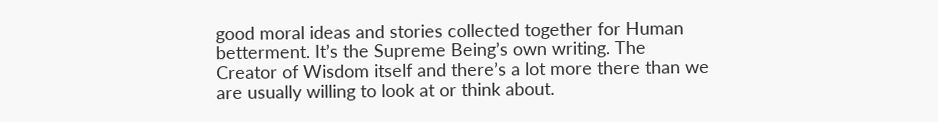good moral ideas and stories collected together for Human betterment. It’s the Supreme Being’s own writing. The Creator of Wisdom itself and there’s a lot more there than we are usually willing to look at or think about.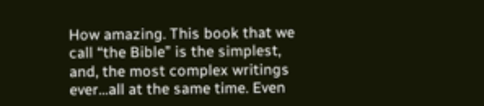How amazing. This book that we call “the Bible” is the simplest, and, the most complex writings ever…all at the same time. Even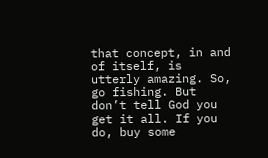that concept, in and of itself, is utterly amazing. So, go fishing. But don’t tell God you get it all. If you do, buy some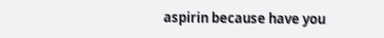aspirin because have you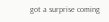got a surprise coming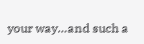your way…and such a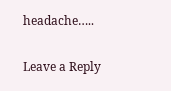headache…..

Leave a Reply